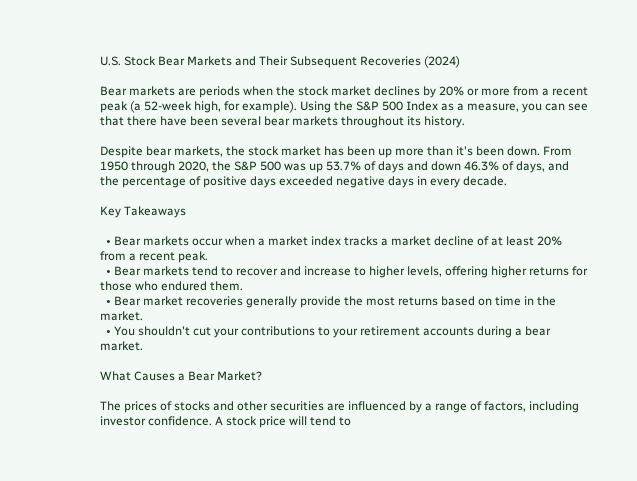U.S. Stock Bear Markets and Their Subsequent Recoveries (2024)

Bear markets are periods when the stock market declines by 20% or more from a recent peak (a 52-week high, for example). Using the S&P 500 Index as a measure, you can see that there have been several bear markets throughout its history.

Despite bear markets, the stock market has been up more than it's been down. From 1950 through 2020, the S&P 500 was up 53.7% of days and down 46.3% of days, and the percentage of positive days exceeded negative days in every decade.

Key Takeaways

  • Bear markets occur when a market index tracks a market decline of at least 20% from a recent peak.
  • Bear markets tend to recover and increase to higher levels, offering higher returns for those who endured them.
  • Bear market recoveries generally provide the most returns based on time in the market.
  • You shouldn't cut your contributions to your retirement accounts during a bear market.

What Causes a Bear Market?

The prices of stocks and other securities are influenced by a range of factors, including investor confidence. A stock price will tend to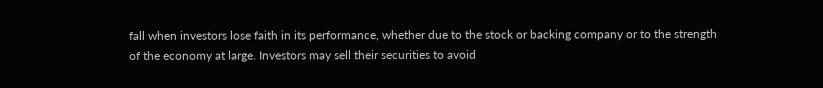fall when investors lose faith in its performance, whether due to the stock or backing company or to the strength of the economy at large. Investors may sell their securities to avoid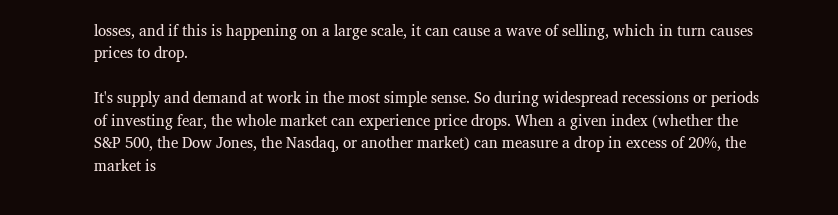losses, and if this is happening on a large scale, it can cause a wave of selling, which in turn causes prices to drop.

It's supply and demand at work in the most simple sense. So during widespread recessions or periods of investing fear, the whole market can experience price drops. When a given index (whether the S&P 500, the Dow Jones, the Nasdaq, or another market) can measure a drop in excess of 20%, the market is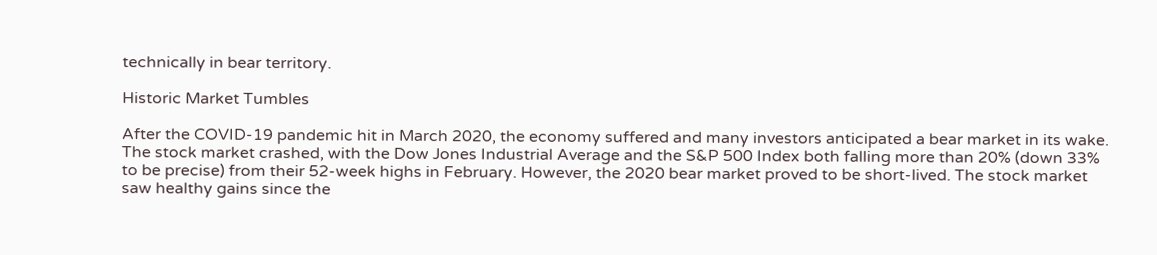technically in bear territory.

Historic Market Tumbles

After the COVID-19 pandemic hit in March 2020, the economy suffered and many investors anticipated a bear market in its wake. The stock market crashed, with the Dow Jones Industrial Average and the S&P 500 Index both falling more than 20% (down 33% to be precise) from their 52-week highs in February. However, the 2020 bear market proved to be short-lived. The stock market saw healthy gains since the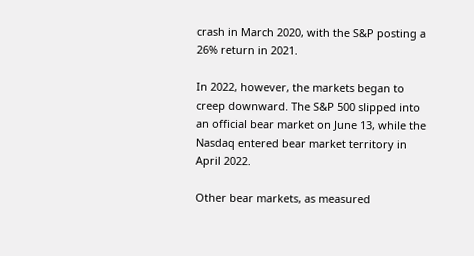crash in March 2020, with the S&P posting a 26% return in 2021.

In 2022, however, the markets began to creep downward. The S&P 500 slipped into an official bear market on June 13, while the Nasdaq entered bear market territory in April 2022.

Other bear markets, as measured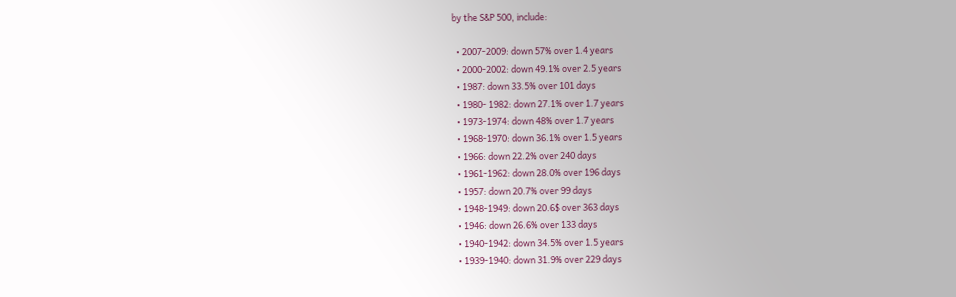by the S&P 500, include:

  • 2007-2009: down 57% over 1.4 years
  • 2000-2002: down 49.1% over 2.5 years
  • 1987: down 33.5% over 101 days
  • 1980- 1982: down 27.1% over 1.7 years
  • 1973-1974: down 48% over 1.7 years
  • 1968-1970: down 36.1% over 1.5 years
  • 1966: down 22.2% over 240 days
  • 1961-1962: down 28.0% over 196 days
  • 1957: down 20.7% over 99 days
  • 1948-1949: down 20.6$ over 363 days
  • 1946: down 26.6% over 133 days
  • 1940-1942: down 34.5% over 1.5 years
  • 1939-1940: down 31.9% over 229 days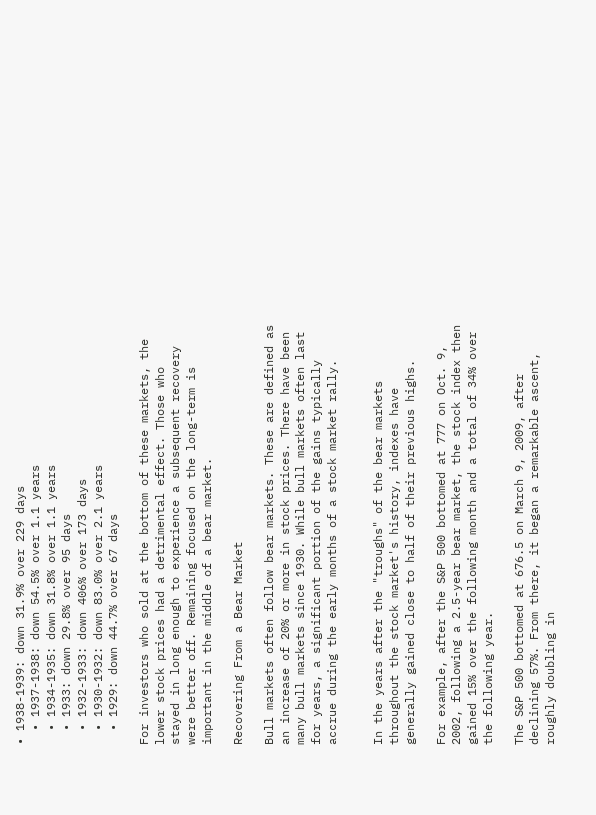• 1938-1939: down 31.9% over 229 days
  • 1937-1938: down 54.5% over 1.1 years
  • 1934-1935: down 31.8% over 1.1 years
  • 1933: down 29.8% over 95 days
  • 1932-1933: down 406% over 173 days
  • 1930-1932: down 83.0% over 2.1 years
  • 1929: down 44.7% over 67 days

For investors who sold at the bottom of these markets, the lower stock prices had a detrimental effect. Those who stayed in long enough to experience a subsequent recovery were better off. Remaining focused on the long-term is important in the middle of a bear market.

Recovering From a Bear Market

Bull markets often follow bear markets. These are defined as an increase of 20% or more in stock prices. There have been many bull markets since 1930. While bull markets often last for years, a significant portion of the gains typically accrue during the early months of a stock market rally.


In the years after the "troughs" of the bear markets throughout the stock market's history, indexes have generally gained close to half of their previous highs.

For example, after the S&P 500 bottomed at 777 on Oct. 9, 2002, following a 2.5-year bear market, the stock index then gained 15% over the following month and a total of 34% over the following year.

The S&P 500 bottomed at 676.5 on March 9, 2009, after declining 57%. From there, it began a remarkable ascent, roughly doubling in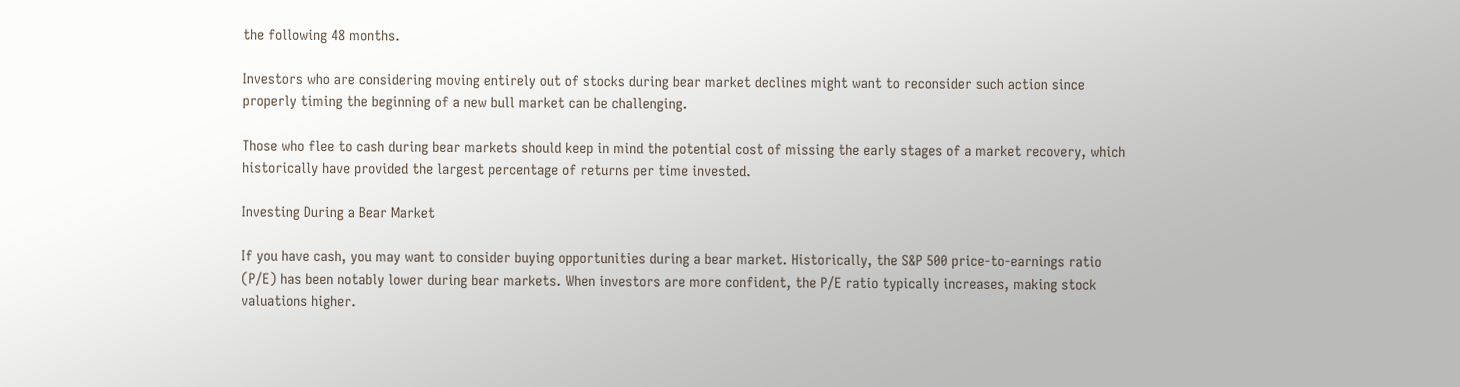the following 48 months.

Investors who are considering moving entirely out of stocks during bear market declines might want to reconsider such action since properly timing the beginning of a new bull market can be challenging.

Those who flee to cash during bear markets should keep in mind the potential cost of missing the early stages of a market recovery, which historically have provided the largest percentage of returns per time invested.

Investing During a Bear Market

If you have cash, you may want to consider buying opportunities during a bear market. Historically, the S&P 500 price-to-earnings ratio (P/E) has been notably lower during bear markets. When investors are more confident, the P/E ratio typically increases, making stock valuations higher.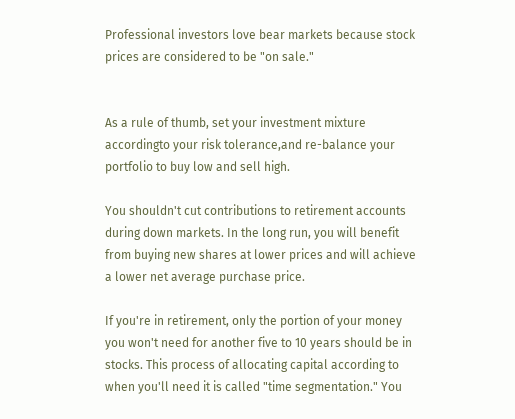Professional investors love bear markets because stock prices are considered to be "on sale."


As a rule of thumb, set your investment mixture accordingto your risk tolerance,and re-balance your portfolio to buy low and sell high.

You shouldn't cut contributions to retirement accounts during down markets. In the long run, you will benefit from buying new shares at lower prices and will achieve a lower net average purchase price.

If you're in retirement, only the portion of your money you won't need for another five to 10 years should be in stocks. This process of allocating capital according to when you'll need it is called "time segmentation." You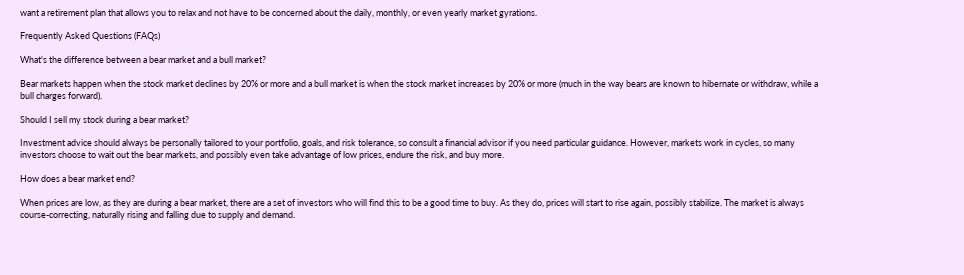want a retirement plan that allows you to relax and not have to be concerned about the daily, monthly, or even yearly market gyrations.

Frequently Asked Questions (FAQs)

What's the difference between a bear market and a bull market?

Bear markets happen when the stock market declines by 20% or more and a bull market is when the stock market increases by 20% or more (much in the way bears are known to hibernate or withdraw, while a bull charges forward).

Should I sell my stock during a bear market?

Investment advice should always be personally tailored to your portfolio, goals, and risk tolerance, so consult a financial advisor if you need particular guidance. However, markets work in cycles, so many investors choose to wait out the bear markets, and possibly even take advantage of low prices, endure the risk, and buy more.

How does a bear market end?

When prices are low, as they are during a bear market, there are a set of investors who will find this to be a good time to buy. As they do, prices will start to rise again, possibly stabilize. The market is always course-correcting, naturally rising and falling due to supply and demand.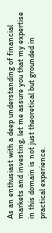As an enthusiast with a deep understanding of financial markets and investing, let me assure you that my expertise in this domain is not just theoretical but grounded in practical experience.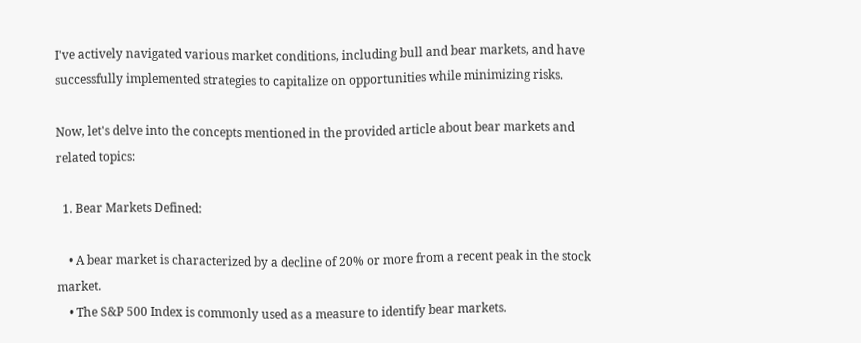I've actively navigated various market conditions, including bull and bear markets, and have successfully implemented strategies to capitalize on opportunities while minimizing risks.

Now, let's delve into the concepts mentioned in the provided article about bear markets and related topics:

  1. Bear Markets Defined:

    • A bear market is characterized by a decline of 20% or more from a recent peak in the stock market.
    • The S&P 500 Index is commonly used as a measure to identify bear markets.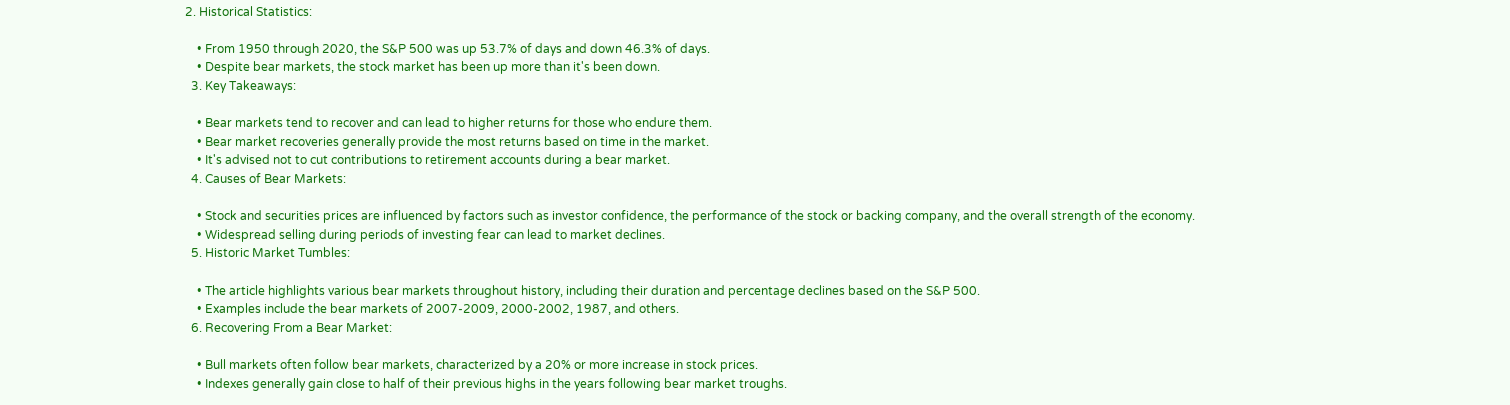2. Historical Statistics:

    • From 1950 through 2020, the S&P 500 was up 53.7% of days and down 46.3% of days.
    • Despite bear markets, the stock market has been up more than it's been down.
  3. Key Takeaways:

    • Bear markets tend to recover and can lead to higher returns for those who endure them.
    • Bear market recoveries generally provide the most returns based on time in the market.
    • It's advised not to cut contributions to retirement accounts during a bear market.
  4. Causes of Bear Markets:

    • Stock and securities prices are influenced by factors such as investor confidence, the performance of the stock or backing company, and the overall strength of the economy.
    • Widespread selling during periods of investing fear can lead to market declines.
  5. Historic Market Tumbles:

    • The article highlights various bear markets throughout history, including their duration and percentage declines based on the S&P 500.
    • Examples include the bear markets of 2007-2009, 2000-2002, 1987, and others.
  6. Recovering From a Bear Market:

    • Bull markets often follow bear markets, characterized by a 20% or more increase in stock prices.
    • Indexes generally gain close to half of their previous highs in the years following bear market troughs.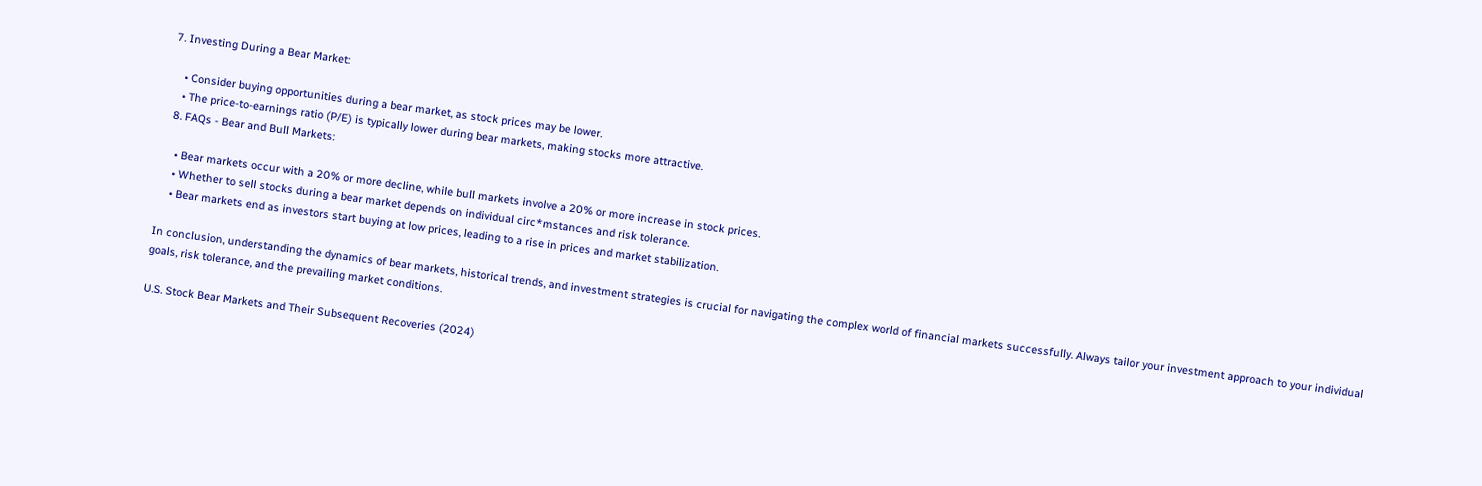7. Investing During a Bear Market:

    • Consider buying opportunities during a bear market, as stock prices may be lower.
    • The price-to-earnings ratio (P/E) is typically lower during bear markets, making stocks more attractive.
  8. FAQs - Bear and Bull Markets:

    • Bear markets occur with a 20% or more decline, while bull markets involve a 20% or more increase in stock prices.
    • Whether to sell stocks during a bear market depends on individual circ*mstances and risk tolerance.
    • Bear markets end as investors start buying at low prices, leading to a rise in prices and market stabilization.

In conclusion, understanding the dynamics of bear markets, historical trends, and investment strategies is crucial for navigating the complex world of financial markets successfully. Always tailor your investment approach to your individual goals, risk tolerance, and the prevailing market conditions.

U.S. Stock Bear Markets and Their Subsequent Recoveries (2024)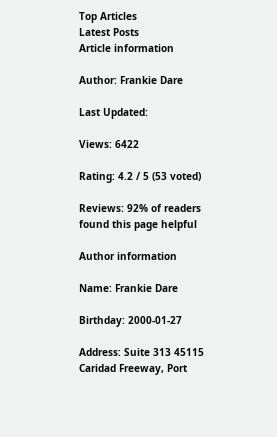Top Articles
Latest Posts
Article information

Author: Frankie Dare

Last Updated:

Views: 6422

Rating: 4.2 / 5 (53 voted)

Reviews: 92% of readers found this page helpful

Author information

Name: Frankie Dare

Birthday: 2000-01-27

Address: Suite 313 45115 Caridad Freeway, Port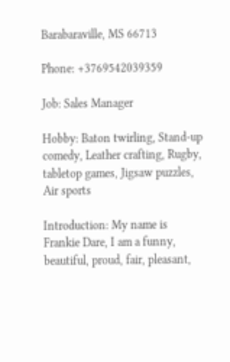Barabaraville, MS 66713

Phone: +3769542039359

Job: Sales Manager

Hobby: Baton twirling, Stand-up comedy, Leather crafting, Rugby, tabletop games, Jigsaw puzzles, Air sports

Introduction: My name is Frankie Dare, I am a funny, beautiful, proud, fair, pleasant,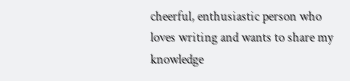cheerful, enthusiastic person who loves writing and wants to share my knowledge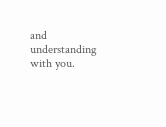and understanding with you.